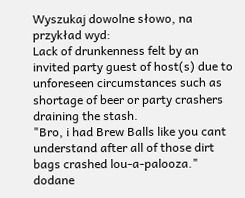Wyszukaj dowolne słowo, na przykład wyd:
Lack of drunkenness felt by an invited party guest of host(s) due to unforeseen circumstances such as shortage of beer or party crashers draining the stash.
"Bro, i had Brew Balls like you cant understand after all of those dirt bags crashed lou-a-palooza."
dodane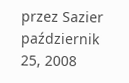przez Sazier październik 25, 2008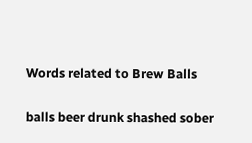Words related to Brew Balls

balls beer drunk shashed sober